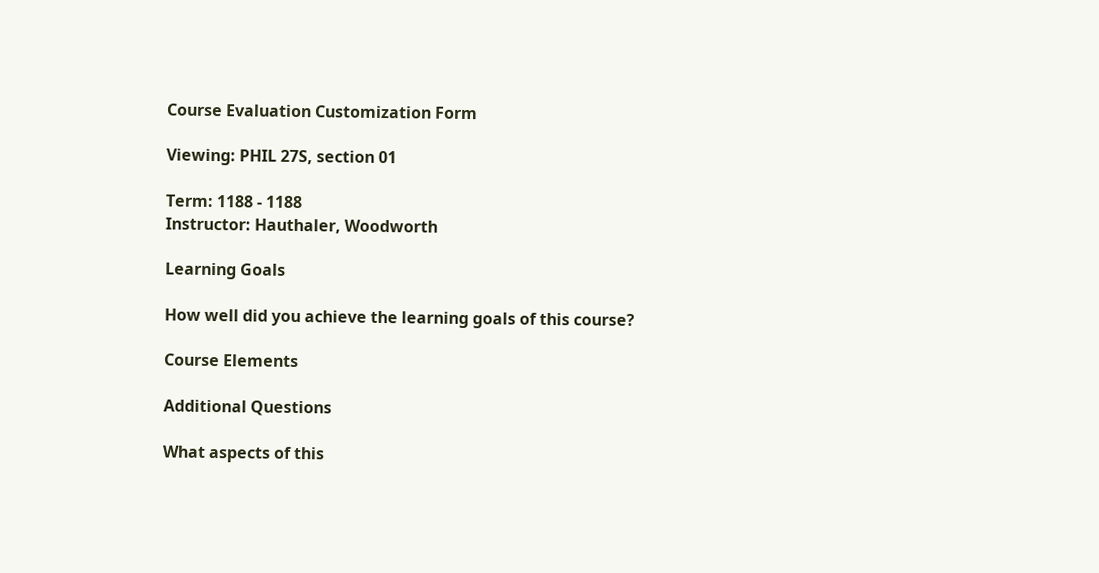Course Evaluation Customization Form

Viewing: PHIL 27S, section 01

Term: 1188 - 1188
Instructor: Hauthaler, Woodworth

Learning Goals

How well did you achieve the learning goals of this course?

Course Elements

Additional Questions

What aspects of this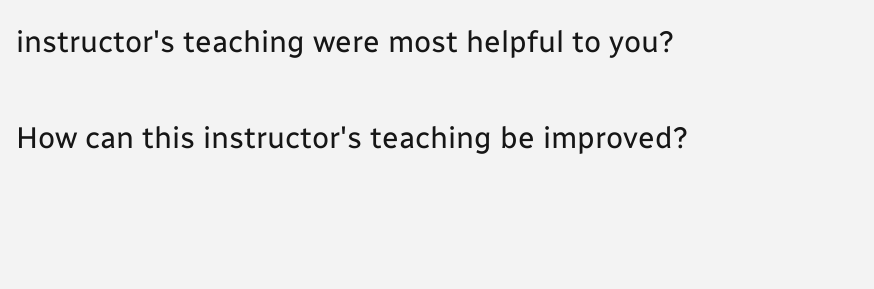instructor's teaching were most helpful to you?

How can this instructor's teaching be improved?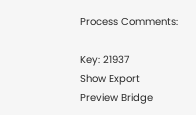Process Comments:

Key: 21937
Show Export
Preview Bridge